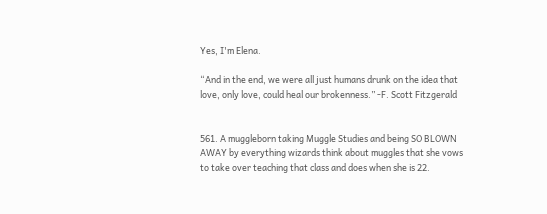Yes, I'm Elena.

“And in the end, we were all just humans drunk on the idea that love, only love, could heal our brokenness.” -F. Scott Fitzgerald


561. A muggleborn taking Muggle Studies and being SO BLOWN AWAY by everything wizards think about muggles that she vows to take over teaching that class and does when she is 22.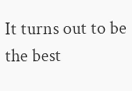It turns out to be the best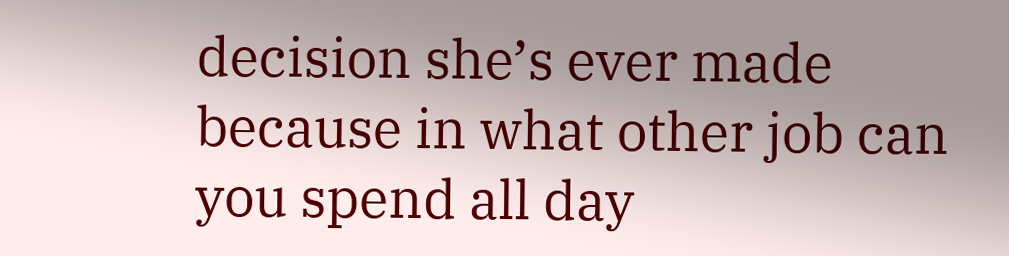decision she’s ever made because in what other job can you spend all day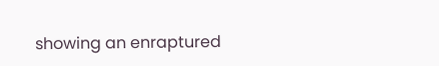showing an enraptured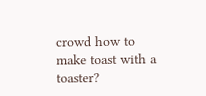crowd how to make toast with a toaster?